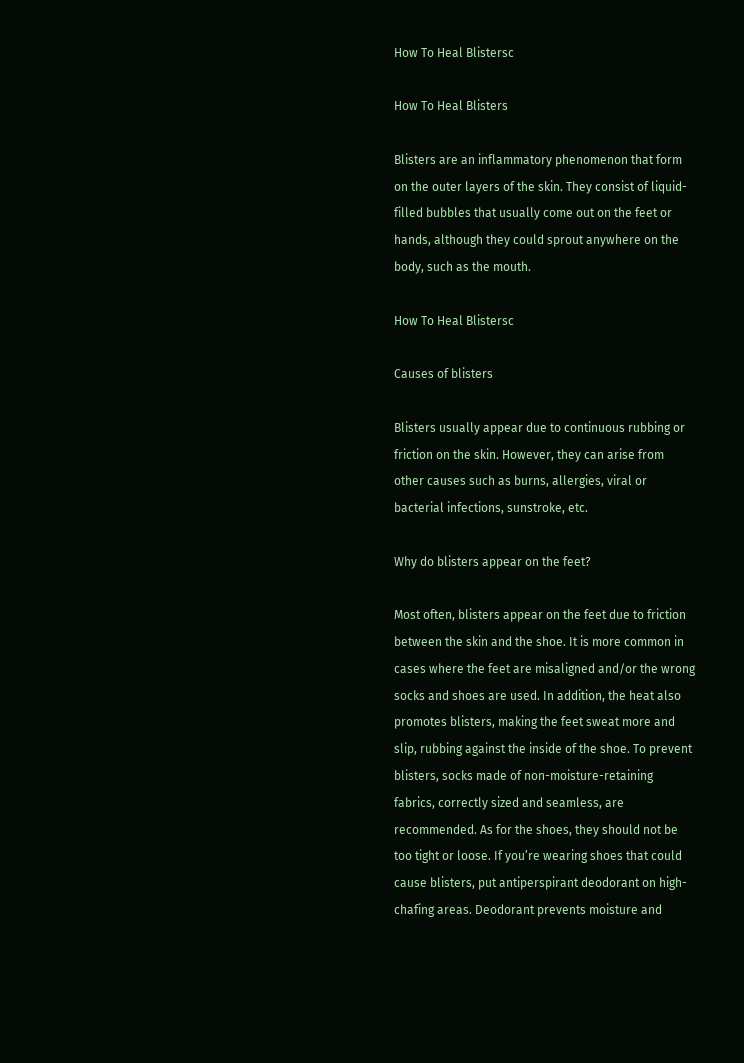How To Heal Blistersc

How To Heal Blisters

Blisters are an inflammatory phenomenon that form on the outer layers of the skin. They consist of liquid-filled bubbles that usually come out on the feet or hands, although they could sprout anywhere on the body, such as the mouth.

How To Heal Blistersc

Causes of blisters

Blisters usually appear due to continuous rubbing or friction on the skin. However, they can arise from other causes such as burns, allergies, viral or bacterial infections, sunstroke, etc.

Why do blisters appear on the feet?

Most often, blisters appear on the feet due to friction between the skin and the shoe. It is more common in cases where the feet are misaligned and/or the wrong socks and shoes are used. In addition, the heat also promotes blisters, making the feet sweat more and slip, rubbing against the inside of the shoe. To prevent blisters, socks made of non-moisture-retaining fabrics, correctly sized and seamless, are recommended. As for the shoes, they should not be too tight or loose. If you’re wearing shoes that could cause blisters, put antiperspirant deodorant on high-chafing areas. Deodorant prevents moisture and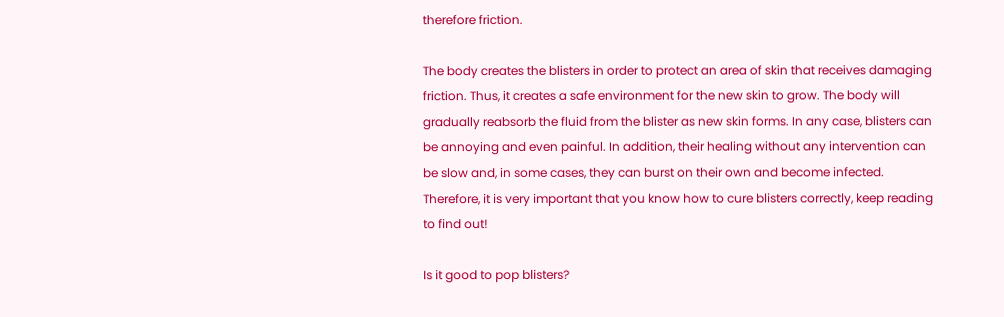therefore friction.

The body creates the blisters in order to protect an area of skin that receives damaging friction. Thus, it creates a safe environment for the new skin to grow. The body will gradually reabsorb the fluid from the blister as new skin forms. In any case, blisters can be annoying and even painful. In addition, their healing without any intervention can be slow and, in some cases, they can burst on their own and become infected. Therefore, it is very important that you know how to cure blisters correctly, keep reading to find out!

Is it good to pop blisters?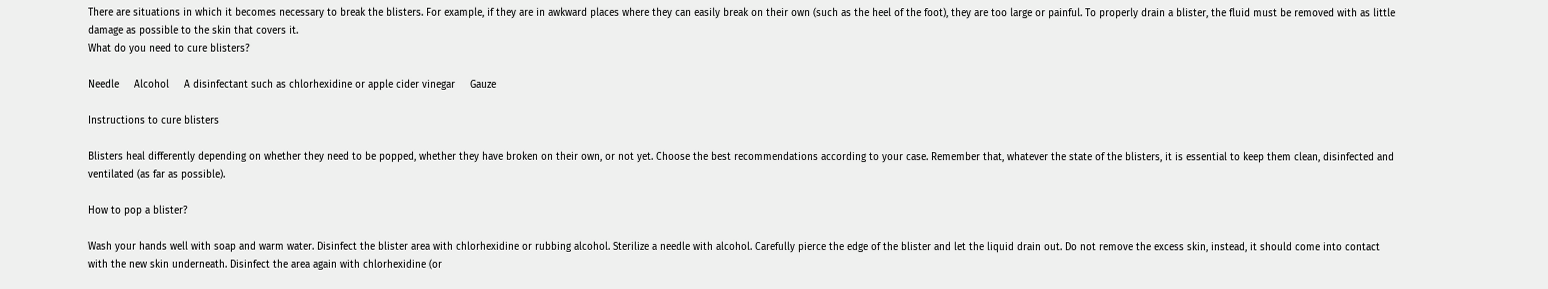There are situations in which it becomes necessary to break the blisters. For example, if they are in awkward places where they can easily break on their own (such as the heel of the foot), they are too large or painful. To properly drain a blister, the fluid must be removed with as little damage as possible to the skin that covers it.
What do you need to cure blisters?

Needle     Alcohol     A disinfectant such as chlorhexidine or apple cider vinegar     Gauze

Instructions to cure blisters

Blisters heal differently depending on whether they need to be popped, whether they have broken on their own, or not yet. Choose the best recommendations according to your case. Remember that, whatever the state of the blisters, it is essential to keep them clean, disinfected and ventilated (as far as possible).

How to pop a blister?

Wash your hands well with soap and warm water. Disinfect the blister area with chlorhexidine or rubbing alcohol. Sterilize a needle with alcohol. Carefully pierce the edge of the blister and let the liquid drain out. Do not remove the excess skin, instead, it should come into contact with the new skin underneath. Disinfect the area again with chlorhexidine (or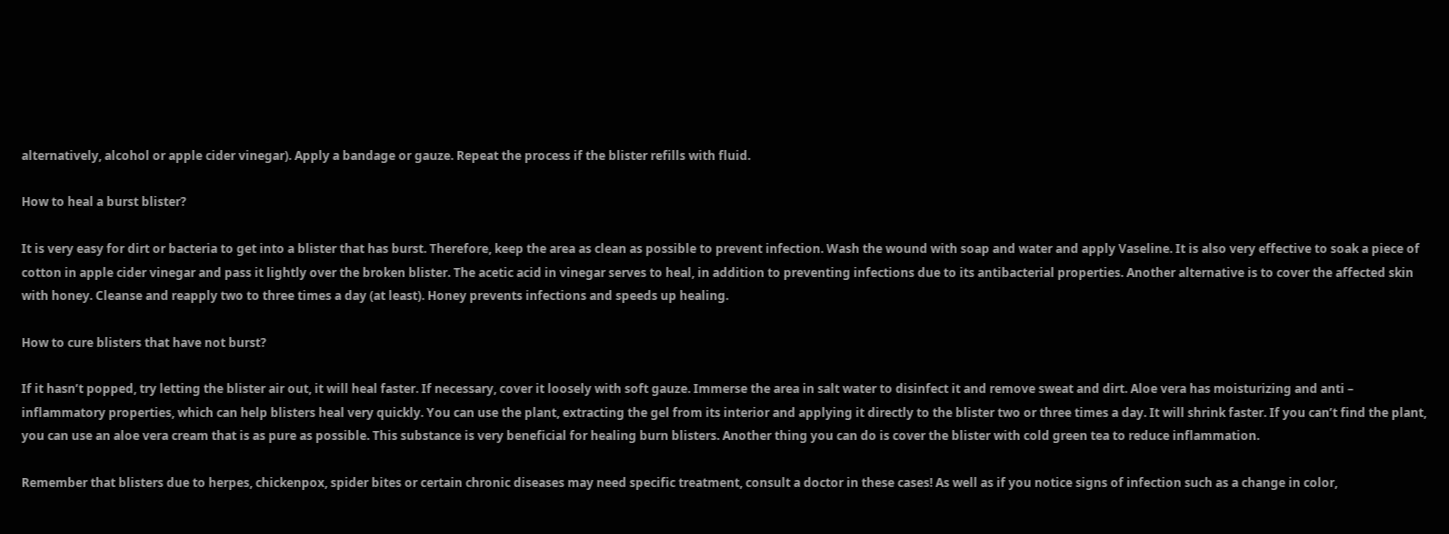alternatively, alcohol or apple cider vinegar). Apply a bandage or gauze. Repeat the process if the blister refills with fluid.

How to heal a burst blister?

It is very easy for dirt or bacteria to get into a blister that has burst. Therefore, keep the area as clean as possible to prevent infection. Wash the wound with soap and water and apply Vaseline. It is also very effective to soak a piece of cotton in apple cider vinegar and pass it lightly over the broken blister. The acetic acid in vinegar serves to heal, in addition to preventing infections due to its antibacterial properties. Another alternative is to cover the affected skin with honey. Cleanse and reapply two to three times a day (at least). Honey prevents infections and speeds up healing.

How to cure blisters that have not burst?

If it hasn’t popped, try letting the blister air out, it will heal faster. If necessary, cover it loosely with soft gauze. Immerse the area in salt water to disinfect it and remove sweat and dirt. Aloe vera has moisturizing and anti – inflammatory properties, which can help blisters heal very quickly. You can use the plant, extracting the gel from its interior and applying it directly to the blister two or three times a day. It will shrink faster. If you can’t find the plant, you can use an aloe vera cream that is as pure as possible. This substance is very beneficial for healing burn blisters. Another thing you can do is cover the blister with cold green tea to reduce inflammation.

Remember that blisters due to herpes, chickenpox, spider bites or certain chronic diseases may need specific treatment, consult a doctor in these cases! As well as if you notice signs of infection such as a change in color,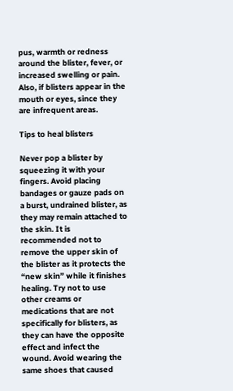pus, warmth or redness around the blister, fever, or increased swelling or pain. Also, if blisters appear in the mouth or eyes, since they are infrequent areas.

Tips to heal blisters

Never pop a blister by squeezing it with your fingers. Avoid placing bandages or gauze pads on a burst, undrained blister, as they may remain attached to the skin. It is recommended not to remove the upper skin of the blister as it protects the “new skin” while it finishes healing. Try not to use other creams or medications that are not specifically for blisters, as they can have the opposite effect and infect the wound. Avoid wearing the same shoes that caused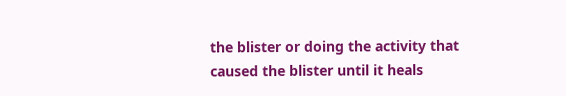the blister or doing the activity that caused the blister until it heals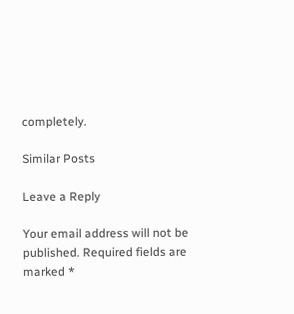completely.

Similar Posts

Leave a Reply

Your email address will not be published. Required fields are marked *